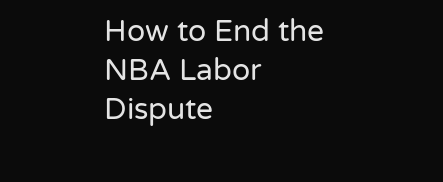How to End the NBA Labor Dispute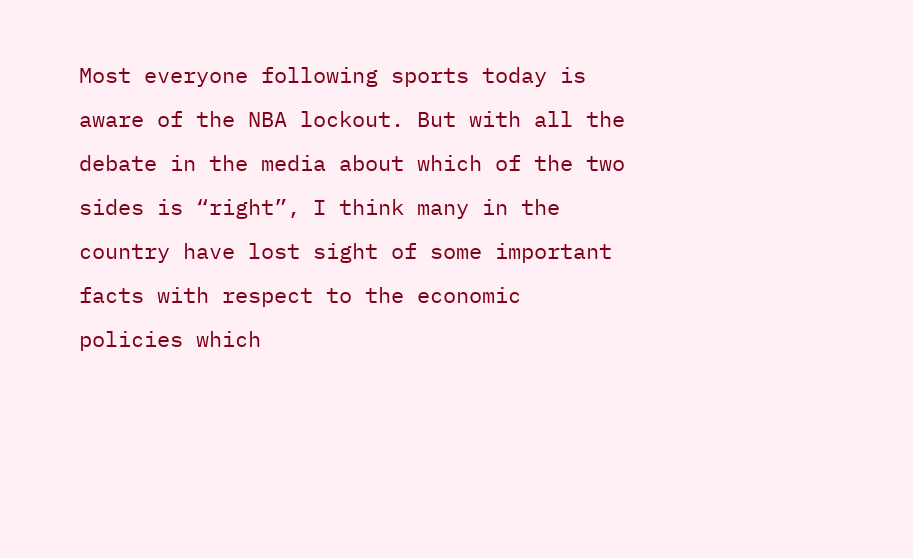Most everyone following sports today is aware of the NBA lockout. But with all the debate in the media about which of the two sides is “right”, I think many in the country have lost sight of some important facts with respect to the economic policies which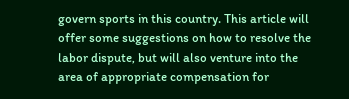govern sports in this country. This article will offer some suggestions on how to resolve the labor dispute, but will also venture into the area of appropriate compensation for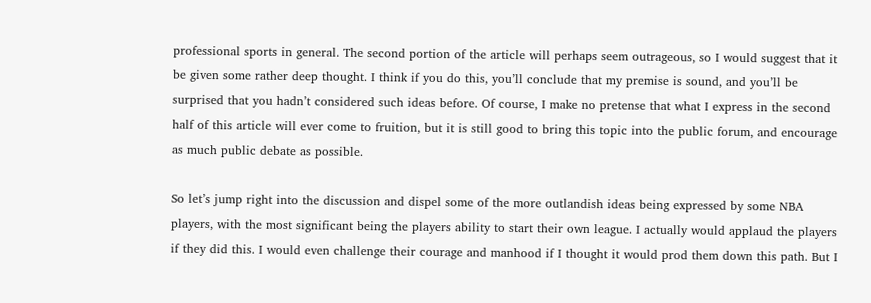professional sports in general. The second portion of the article will perhaps seem outrageous, so I would suggest that it be given some rather deep thought. I think if you do this, you’ll conclude that my premise is sound, and you’ll be surprised that you hadn’t considered such ideas before. Of course, I make no pretense that what I express in the second half of this article will ever come to fruition, but it is still good to bring this topic into the public forum, and encourage as much public debate as possible.

So let’s jump right into the discussion and dispel some of the more outlandish ideas being expressed by some NBA players, with the most significant being the players ability to start their own league. I actually would applaud the players if they did this. I would even challenge their courage and manhood if I thought it would prod them down this path. But I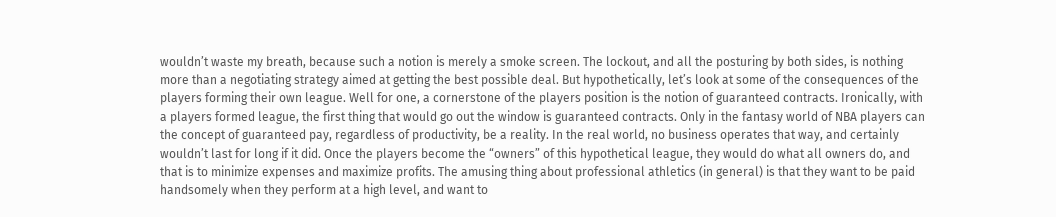wouldn’t waste my breath, because such a notion is merely a smoke screen. The lockout, and all the posturing by both sides, is nothing more than a negotiating strategy aimed at getting the best possible deal. But hypothetically, let’s look at some of the consequences of the players forming their own league. Well for one, a cornerstone of the players position is the notion of guaranteed contracts. Ironically, with a players formed league, the first thing that would go out the window is guaranteed contracts. Only in the fantasy world of NBA players can the concept of guaranteed pay, regardless of productivity, be a reality. In the real world, no business operates that way, and certainly wouldn’t last for long if it did. Once the players become the “owners” of this hypothetical league, they would do what all owners do, and that is to minimize expenses and maximize profits. The amusing thing about professional athletics (in general) is that they want to be paid handsomely when they perform at a high level, and want to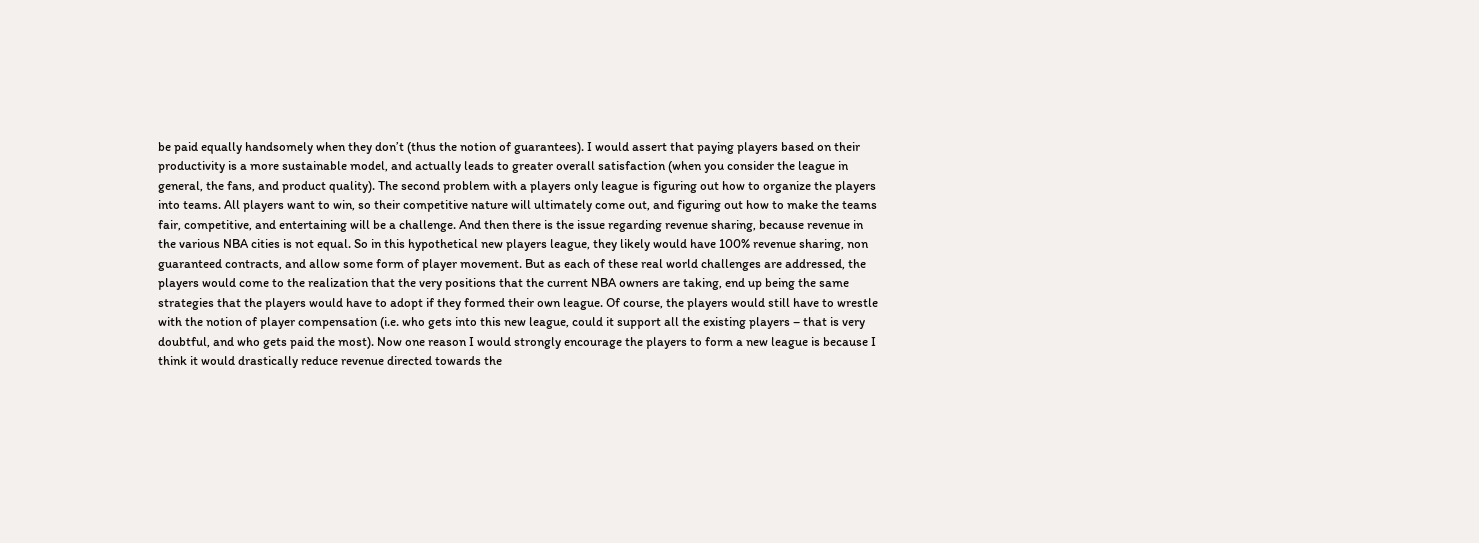be paid equally handsomely when they don’t (thus the notion of guarantees). I would assert that paying players based on their productivity is a more sustainable model, and actually leads to greater overall satisfaction (when you consider the league in general, the fans, and product quality). The second problem with a players only league is figuring out how to organize the players into teams. All players want to win, so their competitive nature will ultimately come out, and figuring out how to make the teams fair, competitive, and entertaining will be a challenge. And then there is the issue regarding revenue sharing, because revenue in the various NBA cities is not equal. So in this hypothetical new players league, they likely would have 100% revenue sharing, non guaranteed contracts, and allow some form of player movement. But as each of these real world challenges are addressed, the players would come to the realization that the very positions that the current NBA owners are taking, end up being the same strategies that the players would have to adopt if they formed their own league. Of course, the players would still have to wrestle with the notion of player compensation (i.e. who gets into this new league, could it support all the existing players – that is very doubtful, and who gets paid the most). Now one reason I would strongly encourage the players to form a new league is because I think it would drastically reduce revenue directed towards the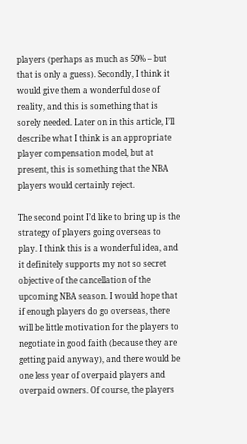players (perhaps as much as 50% – but that is only a guess). Secondly, I think it would give them a wonderful dose of reality, and this is something that is sorely needed. Later on in this article, I’ll describe what I think is an appropriate player compensation model, but at present, this is something that the NBA players would certainly reject.

The second point I’d like to bring up is the strategy of players going overseas to play. I think this is a wonderful idea, and it definitely supports my not so secret objective of the cancellation of the upcoming NBA season. I would hope that if enough players do go overseas, there will be little motivation for the players to negotiate in good faith (because they are getting paid anyway), and there would be one less year of overpaid players and overpaid owners. Of course, the players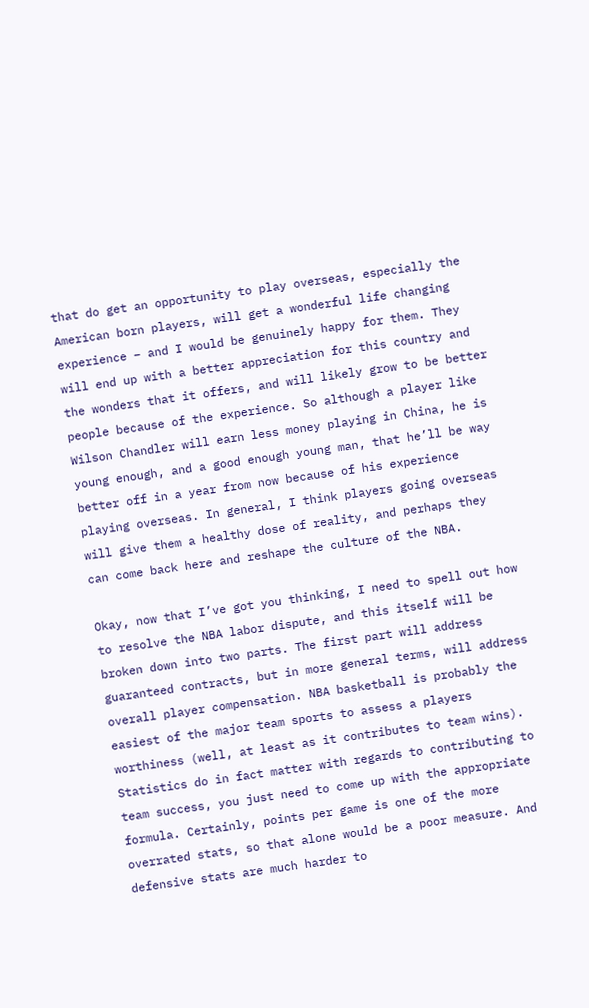that do get an opportunity to play overseas, especially the American born players, will get a wonderful life changing experience – and I would be genuinely happy for them. They will end up with a better appreciation for this country and the wonders that it offers, and will likely grow to be better people because of the experience. So although a player like Wilson Chandler will earn less money playing in China, he is young enough, and a good enough young man, that he’ll be way better off in a year from now because of his experience playing overseas. In general, I think players going overseas will give them a healthy dose of reality, and perhaps they can come back here and reshape the culture of the NBA.

Okay, now that I’ve got you thinking, I need to spell out how to resolve the NBA labor dispute, and this itself will be broken down into two parts. The first part will address guaranteed contracts, but in more general terms, will address overall player compensation. NBA basketball is probably the easiest of the major team sports to assess a players worthiness (well, at least as it contributes to team wins). Statistics do in fact matter with regards to contributing to team success, you just need to come up with the appropriate formula. Certainly, points per game is one of the more overrated stats, so that alone would be a poor measure. And defensive stats are much harder to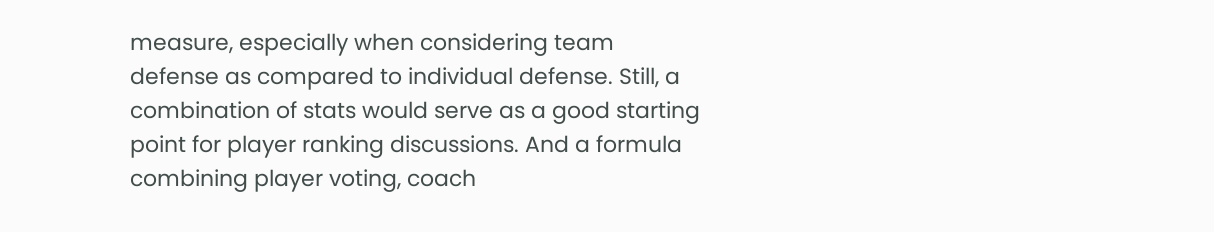measure, especially when considering team defense as compared to individual defense. Still, a combination of stats would serve as a good starting point for player ranking discussions. And a formula combining player voting, coach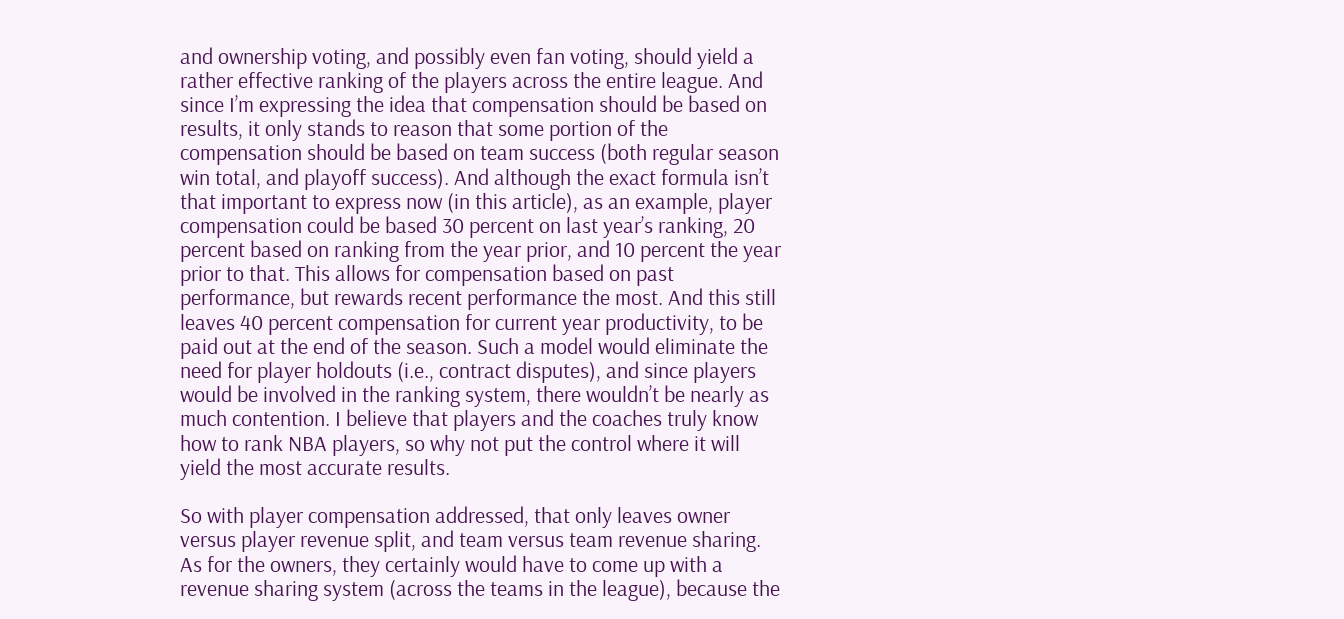and ownership voting, and possibly even fan voting, should yield a rather effective ranking of the players across the entire league. And since I’m expressing the idea that compensation should be based on results, it only stands to reason that some portion of the compensation should be based on team success (both regular season win total, and playoff success). And although the exact formula isn’t that important to express now (in this article), as an example, player compensation could be based 30 percent on last year’s ranking, 20 percent based on ranking from the year prior, and 10 percent the year prior to that. This allows for compensation based on past performance, but rewards recent performance the most. And this still leaves 40 percent compensation for current year productivity, to be paid out at the end of the season. Such a model would eliminate the need for player holdouts (i.e., contract disputes), and since players would be involved in the ranking system, there wouldn’t be nearly as much contention. I believe that players and the coaches truly know how to rank NBA players, so why not put the control where it will yield the most accurate results.

So with player compensation addressed, that only leaves owner versus player revenue split, and team versus team revenue sharing. As for the owners, they certainly would have to come up with a revenue sharing system (across the teams in the league), because the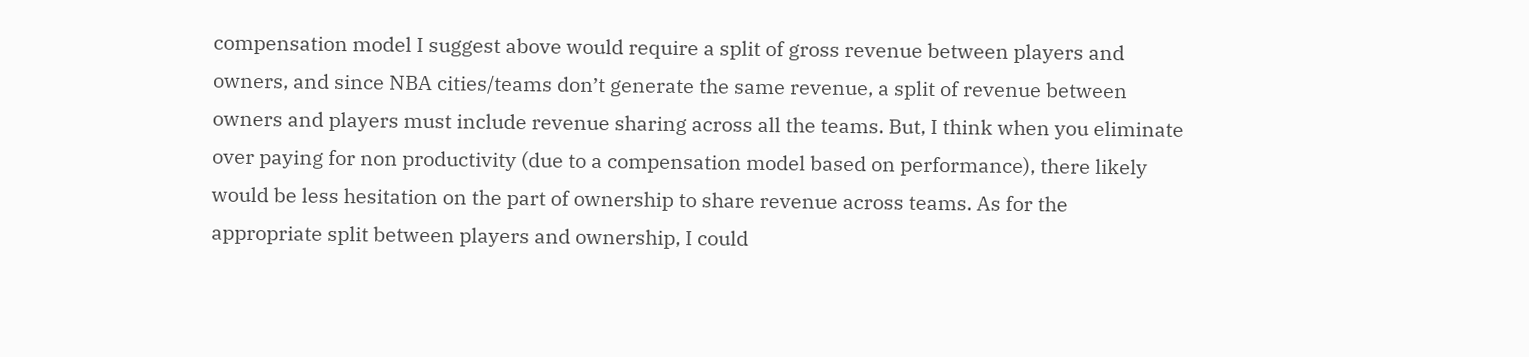compensation model I suggest above would require a split of gross revenue between players and owners, and since NBA cities/teams don’t generate the same revenue, a split of revenue between owners and players must include revenue sharing across all the teams. But, I think when you eliminate over paying for non productivity (due to a compensation model based on performance), there likely would be less hesitation on the part of ownership to share revenue across teams. As for the appropriate split between players and ownership, I could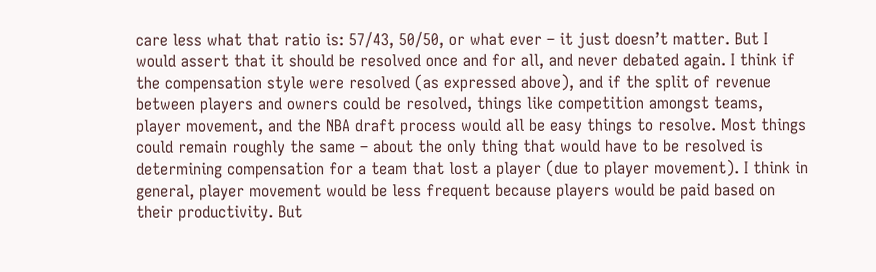care less what that ratio is: 57/43, 50/50, or what ever – it just doesn’t matter. But I would assert that it should be resolved once and for all, and never debated again. I think if the compensation style were resolved (as expressed above), and if the split of revenue between players and owners could be resolved, things like competition amongst teams, player movement, and the NBA draft process would all be easy things to resolve. Most things could remain roughly the same – about the only thing that would have to be resolved is determining compensation for a team that lost a player (due to player movement). I think in general, player movement would be less frequent because players would be paid based on their productivity. But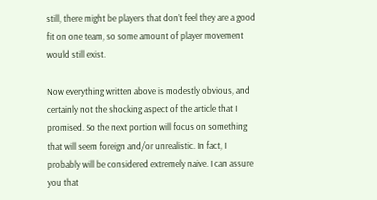still, there might be players that don’t feel they are a good fit on one team, so some amount of player movement would still exist.

Now everything written above is modestly obvious, and certainly not the shocking aspect of the article that I promised. So the next portion will focus on something that will seem foreign and/or unrealistic. In fact, I probably will be considered extremely naive. I can assure you that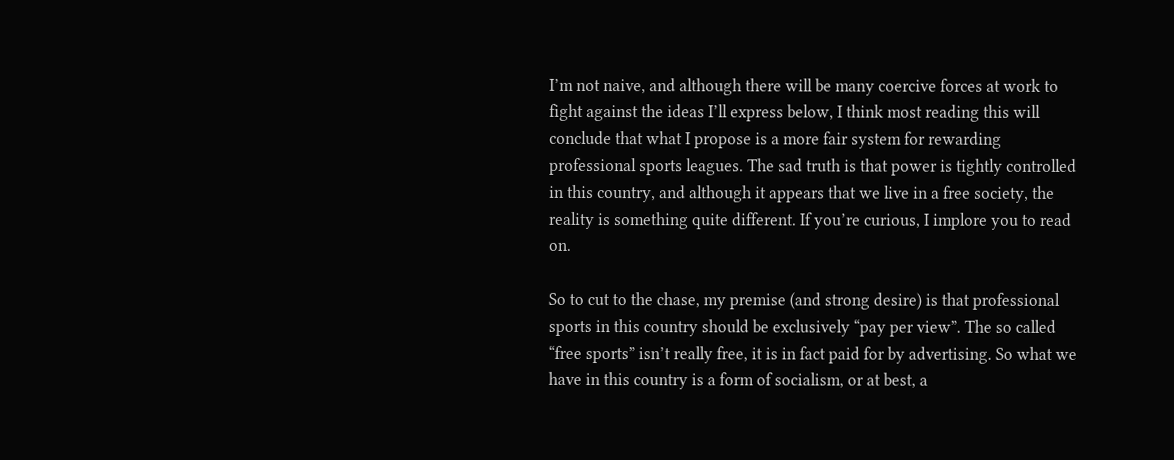I’m not naive, and although there will be many coercive forces at work to fight against the ideas I’ll express below, I think most reading this will conclude that what I propose is a more fair system for rewarding professional sports leagues. The sad truth is that power is tightly controlled in this country, and although it appears that we live in a free society, the reality is something quite different. If you’re curious, I implore you to read on.

So to cut to the chase, my premise (and strong desire) is that professional sports in this country should be exclusively “pay per view”. The so called “free sports” isn’t really free, it is in fact paid for by advertising. So what we have in this country is a form of socialism, or at best, a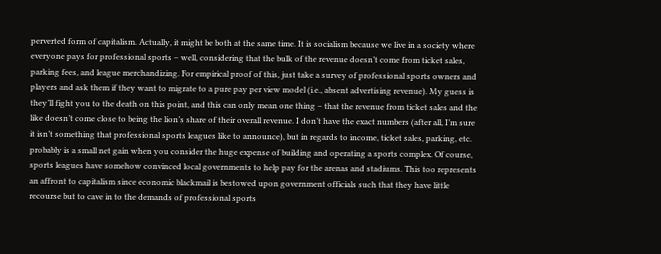perverted form of capitalism. Actually, it might be both at the same time. It is socialism because we live in a society where everyone pays for professional sports – well, considering that the bulk of the revenue doesn’t come from ticket sales, parking fees, and league merchandizing. For empirical proof of this, just take a survey of professional sports owners and players and ask them if they want to migrate to a pure pay per view model (i.e., absent advertising revenue). My guess is they’ll fight you to the death on this point, and this can only mean one thing – that the revenue from ticket sales and the like doesn’t come close to being the lion’s share of their overall revenue. I don’t have the exact numbers (after all, I’m sure it isn’t something that professional sports leagues like to announce), but in regards to income, ticket sales, parking, etc. probably is a small net gain when you consider the huge expense of building and operating a sports complex. Of course, sports leagues have somehow convinced local governments to help pay for the arenas and stadiums. This too represents an affront to capitalism since economic blackmail is bestowed upon government officials such that they have little recourse but to cave in to the demands of professional sports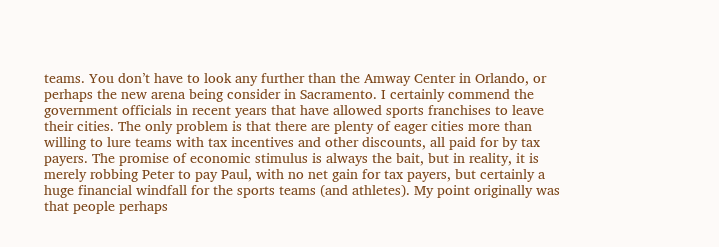teams. You don’t have to look any further than the Amway Center in Orlando, or perhaps the new arena being consider in Sacramento. I certainly commend the government officials in recent years that have allowed sports franchises to leave their cities. The only problem is that there are plenty of eager cities more than willing to lure teams with tax incentives and other discounts, all paid for by tax payers. The promise of economic stimulus is always the bait, but in reality, it is merely robbing Peter to pay Paul, with no net gain for tax payers, but certainly a huge financial windfall for the sports teams (and athletes). My point originally was that people perhaps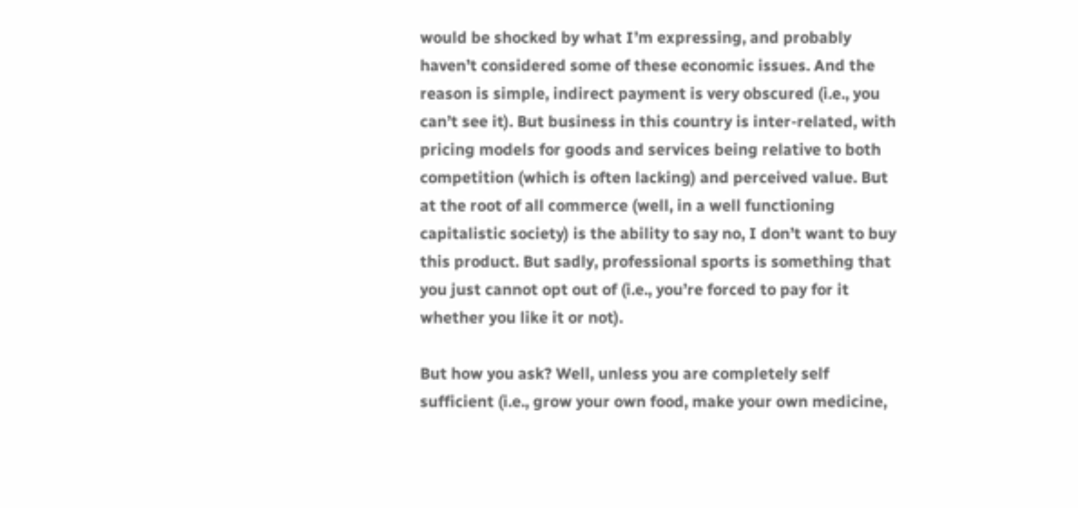would be shocked by what I’m expressing, and probably haven’t considered some of these economic issues. And the reason is simple, indirect payment is very obscured (i.e., you can’t see it). But business in this country is inter-related, with pricing models for goods and services being relative to both competition (which is often lacking) and perceived value. But at the root of all commerce (well, in a well functioning capitalistic society) is the ability to say no, I don’t want to buy this product. But sadly, professional sports is something that you just cannot opt out of (i.e., you’re forced to pay for it whether you like it or not).

But how you ask? Well, unless you are completely self sufficient (i.e., grow your own food, make your own medicine,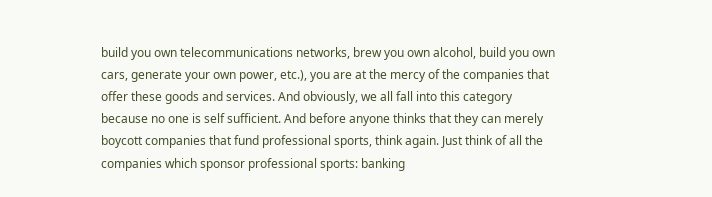build you own telecommunications networks, brew you own alcohol, build you own cars, generate your own power, etc.), you are at the mercy of the companies that offer these goods and services. And obviously, we all fall into this category because no one is self sufficient. And before anyone thinks that they can merely boycott companies that fund professional sports, think again. Just think of all the companies which sponsor professional sports: banking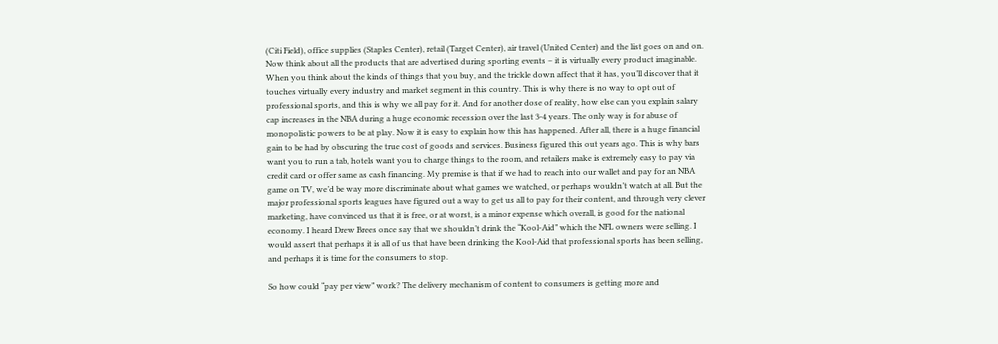(Citi Field), office supplies (Staples Center), retail (Target Center), air travel (United Center) and the list goes on and on. Now think about all the products that are advertised during sporting events – it is virtually every product imaginable. When you think about the kinds of things that you buy, and the trickle down affect that it has, you’ll discover that it touches virtually every industry and market segment in this country. This is why there is no way to opt out of professional sports, and this is why we all pay for it. And for another dose of reality, how else can you explain salary cap increases in the NBA during a huge economic recession over the last 3-4 years. The only way is for abuse of monopolistic powers to be at play. Now it is easy to explain how this has happened. After all, there is a huge financial gain to be had by obscuring the true cost of goods and services. Business figured this out years ago. This is why bars want you to run a tab, hotels want you to charge things to the room, and retailers make is extremely easy to pay via credit card or offer same as cash financing. My premise is that if we had to reach into our wallet and pay for an NBA game on TV, we’d be way more discriminate about what games we watched, or perhaps wouldn’t watch at all. But the major professional sports leagues have figured out a way to get us all to pay for their content, and through very clever marketing, have convinced us that it is free, or at worst, is a minor expense which overall, is good for the national economy. I heard Drew Brees once say that we shouldn’t drink the “Kool-Aid” which the NFL owners were selling. I would assert that perhaps it is all of us that have been drinking the Kool-Aid that professional sports has been selling, and perhaps it is time for the consumers to stop.

So how could “pay per view” work? The delivery mechanism of content to consumers is getting more and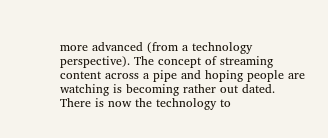more advanced (from a technology perspective). The concept of streaming content across a pipe and hoping people are watching is becoming rather out dated. There is now the technology to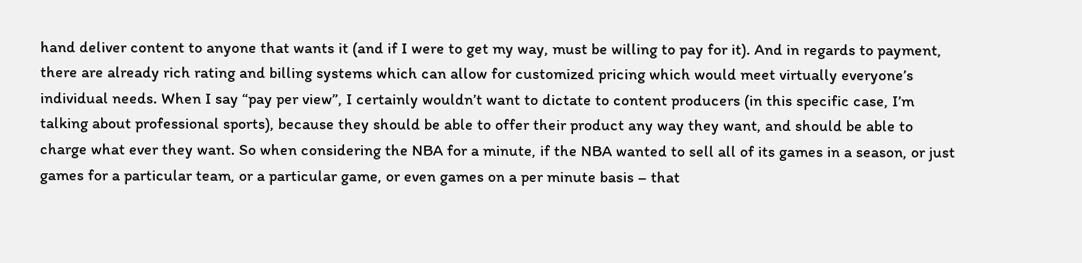hand deliver content to anyone that wants it (and if I were to get my way, must be willing to pay for it). And in regards to payment, there are already rich rating and billing systems which can allow for customized pricing which would meet virtually everyone’s individual needs. When I say “pay per view”, I certainly wouldn’t want to dictate to content producers (in this specific case, I’m talking about professional sports), because they should be able to offer their product any way they want, and should be able to charge what ever they want. So when considering the NBA for a minute, if the NBA wanted to sell all of its games in a season, or just games for a particular team, or a particular game, or even games on a per minute basis – that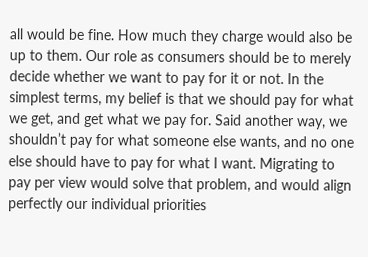all would be fine. How much they charge would also be up to them. Our role as consumers should be to merely decide whether we want to pay for it or not. In the simplest terms, my belief is that we should pay for what we get, and get what we pay for. Said another way, we shouldn’t pay for what someone else wants, and no one else should have to pay for what I want. Migrating to pay per view would solve that problem, and would align perfectly our individual priorities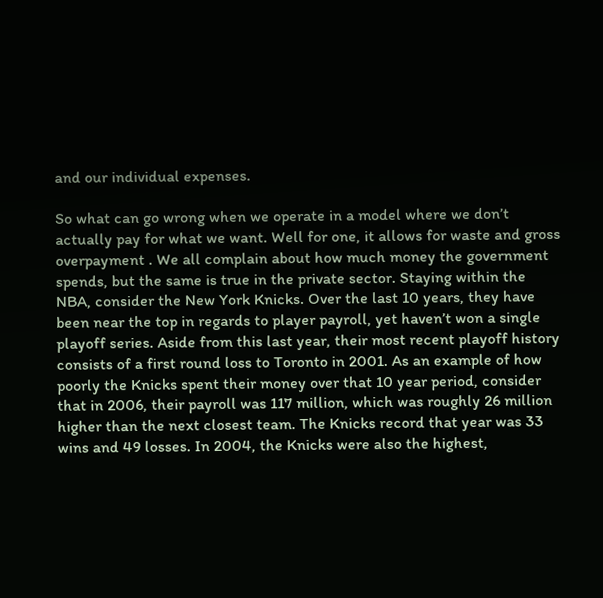and our individual expenses.

So what can go wrong when we operate in a model where we don’t actually pay for what we want. Well for one, it allows for waste and gross overpayment . We all complain about how much money the government spends, but the same is true in the private sector. Staying within the NBA, consider the New York Knicks. Over the last 10 years, they have been near the top in regards to player payroll, yet haven’t won a single playoff series. Aside from this last year, their most recent playoff history consists of a first round loss to Toronto in 2001. As an example of how poorly the Knicks spent their money over that 10 year period, consider that in 2006, their payroll was 117 million, which was roughly 26 million higher than the next closest team. The Knicks record that year was 33 wins and 49 losses. In 2004, the Knicks were also the highest,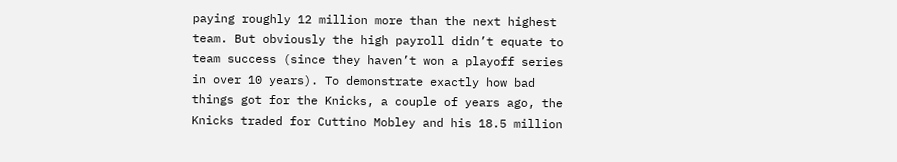paying roughly 12 million more than the next highest team. But obviously the high payroll didn’t equate to team success (since they haven’t won a playoff series in over 10 years). To demonstrate exactly how bad things got for the Knicks, a couple of years ago, the Knicks traded for Cuttino Mobley and his 18.5 million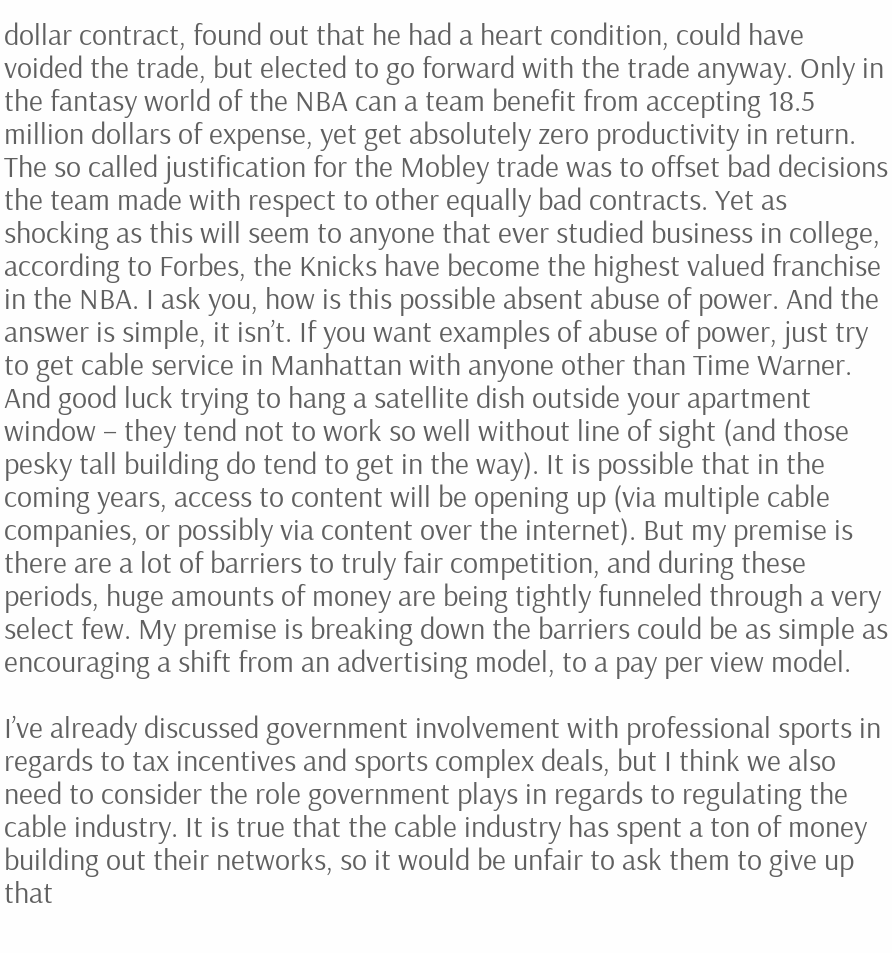dollar contract, found out that he had a heart condition, could have voided the trade, but elected to go forward with the trade anyway. Only in the fantasy world of the NBA can a team benefit from accepting 18.5 million dollars of expense, yet get absolutely zero productivity in return. The so called justification for the Mobley trade was to offset bad decisions the team made with respect to other equally bad contracts. Yet as shocking as this will seem to anyone that ever studied business in college, according to Forbes, the Knicks have become the highest valued franchise in the NBA. I ask you, how is this possible absent abuse of power. And the answer is simple, it isn’t. If you want examples of abuse of power, just try to get cable service in Manhattan with anyone other than Time Warner. And good luck trying to hang a satellite dish outside your apartment window – they tend not to work so well without line of sight (and those pesky tall building do tend to get in the way). It is possible that in the coming years, access to content will be opening up (via multiple cable companies, or possibly via content over the internet). But my premise is there are a lot of barriers to truly fair competition, and during these periods, huge amounts of money are being tightly funneled through a very select few. My premise is breaking down the barriers could be as simple as encouraging a shift from an advertising model, to a pay per view model.

I’ve already discussed government involvement with professional sports in regards to tax incentives and sports complex deals, but I think we also need to consider the role government plays in regards to regulating the cable industry. It is true that the cable industry has spent a ton of money building out their networks, so it would be unfair to ask them to give up that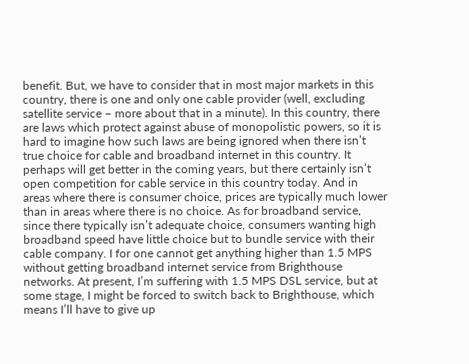benefit. But, we have to consider that in most major markets in this country, there is one and only one cable provider (well, excluding satellite service – more about that in a minute). In this country, there are laws which protect against abuse of monopolistic powers, so it is hard to imagine how such laws are being ignored when there isn’t true choice for cable and broadband internet in this country. It perhaps will get better in the coming years, but there certainly isn’t open competition for cable service in this country today. And in areas where there is consumer choice, prices are typically much lower than in areas where there is no choice. As for broadband service, since there typically isn’t adequate choice, consumers wanting high broadband speed have little choice but to bundle service with their cable company. I for one cannot get anything higher than 1.5 MPS without getting broadband internet service from Brighthouse networks. At present, I’m suffering with 1.5 MPS DSL service, but at some stage, I might be forced to switch back to Brighthouse, which means I’ll have to give up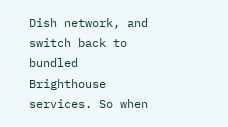Dish network, and switch back to bundled Brighthouse services. So when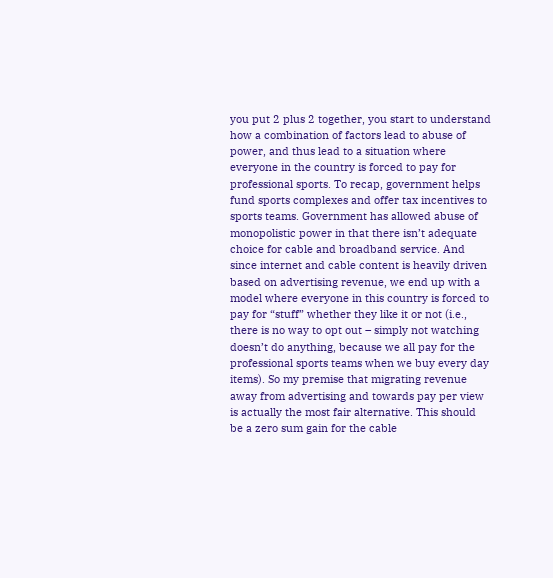you put 2 plus 2 together, you start to understand how a combination of factors lead to abuse of power, and thus lead to a situation where everyone in the country is forced to pay for professional sports. To recap, government helps fund sports complexes and offer tax incentives to sports teams. Government has allowed abuse of monopolistic power in that there isn’t adequate choice for cable and broadband service. And since internet and cable content is heavily driven based on advertising revenue, we end up with a model where everyone in this country is forced to pay for “stuff” whether they like it or not (i.e., there is no way to opt out – simply not watching doesn’t do anything, because we all pay for the professional sports teams when we buy every day items). So my premise that migrating revenue away from advertising and towards pay per view is actually the most fair alternative. This should be a zero sum gain for the cable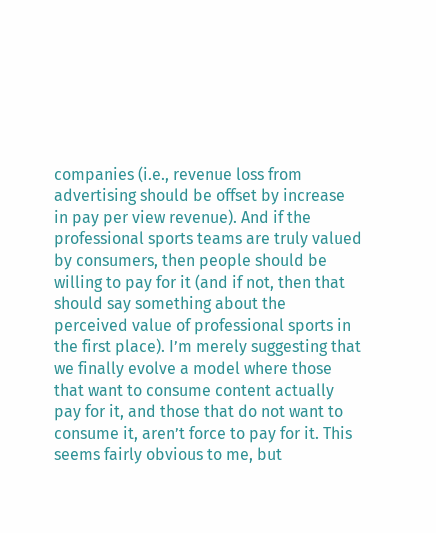companies (i.e., revenue loss from advertising should be offset by increase in pay per view revenue). And if the professional sports teams are truly valued by consumers, then people should be willing to pay for it (and if not, then that should say something about the perceived value of professional sports in the first place). I’m merely suggesting that we finally evolve a model where those that want to consume content actually pay for it, and those that do not want to consume it, aren’t force to pay for it. This seems fairly obvious to me, but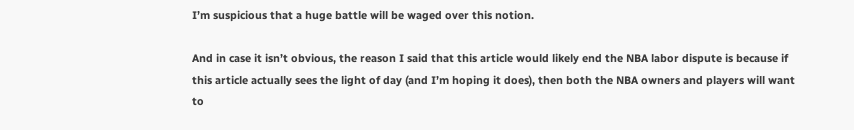I’m suspicious that a huge battle will be waged over this notion.

And in case it isn’t obvious, the reason I said that this article would likely end the NBA labor dispute is because if this article actually sees the light of day (and I’m hoping it does), then both the NBA owners and players will want to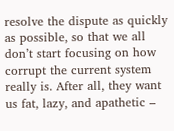resolve the dispute as quickly as possible, so that we all don’t start focusing on how corrupt the current system really is. After all, they want us fat, lazy, and apathetic –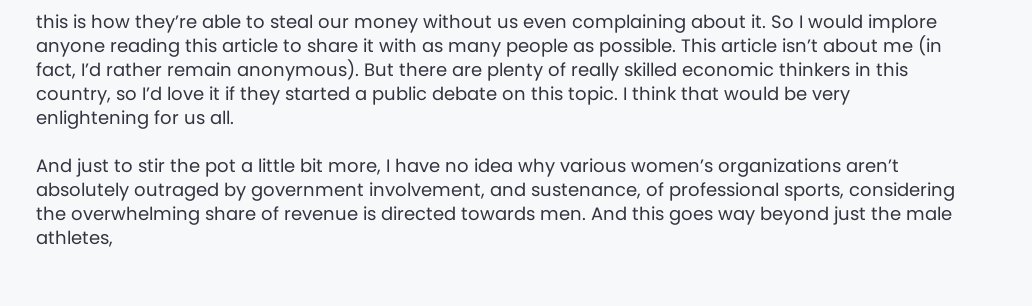this is how they’re able to steal our money without us even complaining about it. So I would implore anyone reading this article to share it with as many people as possible. This article isn’t about me (in fact, I’d rather remain anonymous). But there are plenty of really skilled economic thinkers in this country, so I’d love it if they started a public debate on this topic. I think that would be very enlightening for us all.

And just to stir the pot a little bit more, I have no idea why various women’s organizations aren’t absolutely outraged by government involvement, and sustenance, of professional sports, considering the overwhelming share of revenue is directed towards men. And this goes way beyond just the male athletes,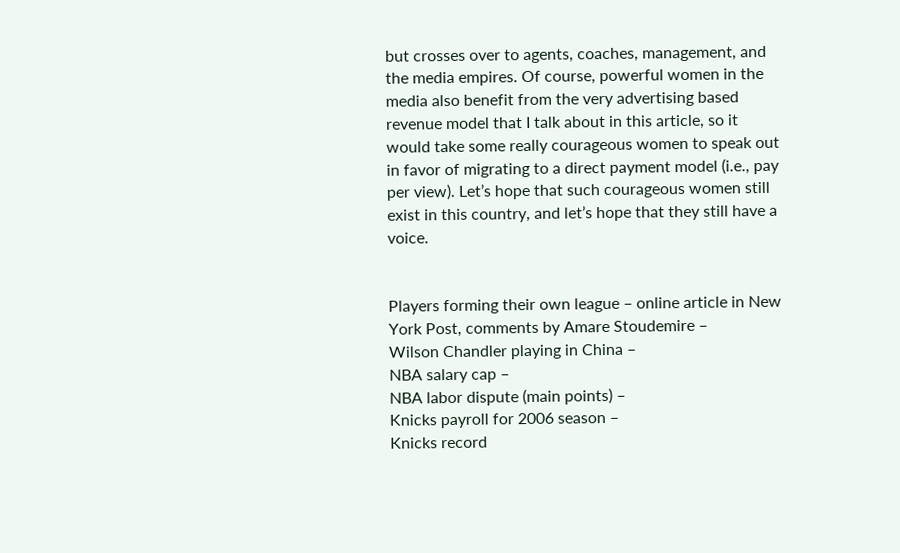but crosses over to agents, coaches, management, and the media empires. Of course, powerful women in the media also benefit from the very advertising based revenue model that I talk about in this article, so it would take some really courageous women to speak out in favor of migrating to a direct payment model (i.e., pay per view). Let’s hope that such courageous women still exist in this country, and let’s hope that they still have a voice.


Players forming their own league – online article in New York Post, comments by Amare Stoudemire –
Wilson Chandler playing in China –
NBA salary cap –
NBA labor dispute (main points) –
Knicks payroll for 2006 season –
Knicks record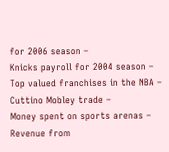for 2006 season –
Knicks payroll for 2004 season –
Top valued franchises in the NBA –
Cuttino Mobley trade –
Money spent on sports arenas –
Revenue from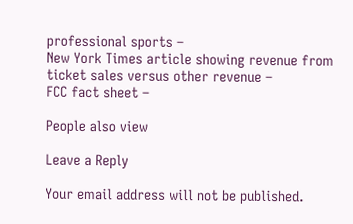professional sports –
New York Times article showing revenue from ticket sales versus other revenue –
FCC fact sheet –

People also view

Leave a Reply

Your email address will not be published.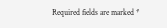Required fields are marked *